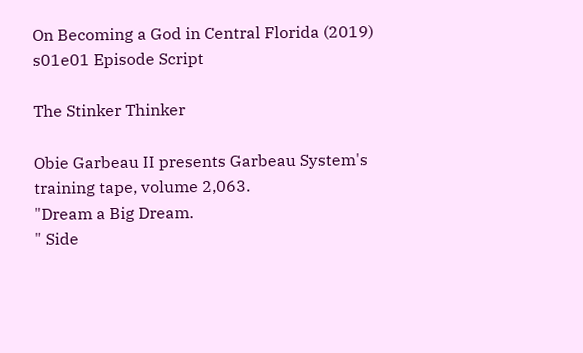On Becoming a God in Central Florida (2019) s01e01 Episode Script

The Stinker Thinker

Obie Garbeau II presents Garbeau System's training tape, volume 2,063.
"Dream a Big Dream.
" Side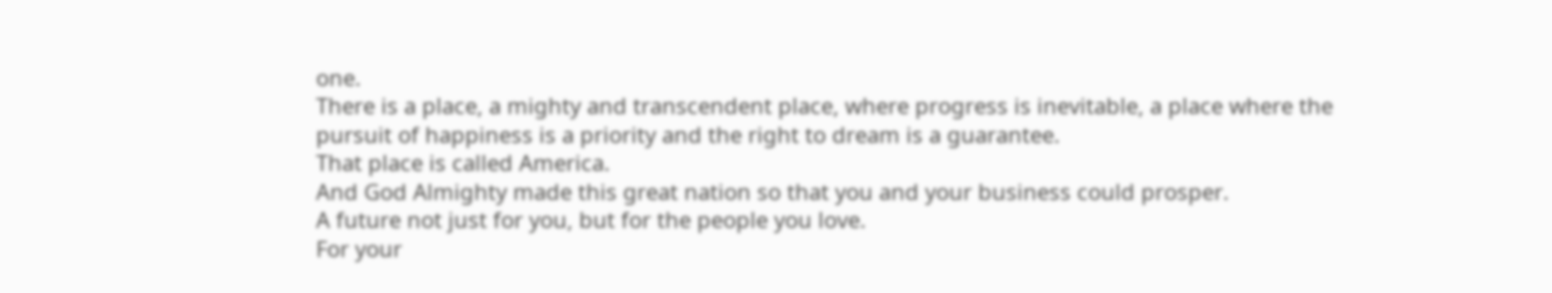one.
There is a place, a mighty and transcendent place, where progress is inevitable, a place where the pursuit of happiness is a priority and the right to dream is a guarantee.
That place is called America.
And God Almighty made this great nation so that you and your business could prosper.
A future not just for you, but for the people you love.
For your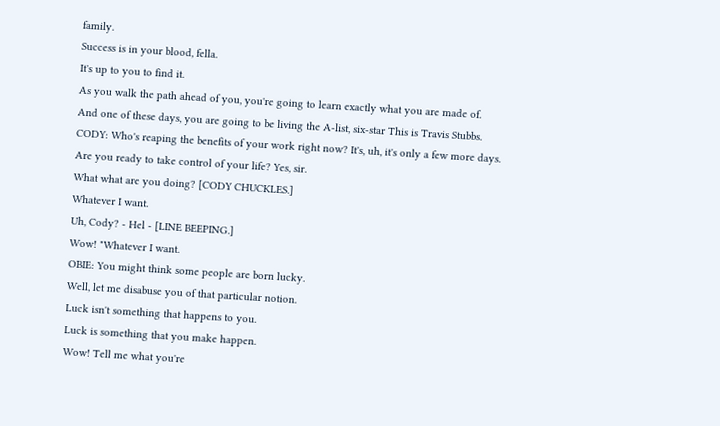family.
Success is in your blood, fella.
It's up to you to find it.
As you walk the path ahead of you, you're going to learn exactly what you are made of.
And one of these days, you are going to be living the A-list, six-star This is Travis Stubbs.
CODY: Who's reaping the benefits of your work right now? It's, uh, it's only a few more days.
Are you ready to take control of your life? Yes, sir.
What what are you doing? [CODY CHUCKLES.]
Whatever I want.
Uh, Cody? - Hel - [LINE BEEPING.]
Wow! "Whatever I want.
OBIE: You might think some people are born lucky.
Well, let me disabuse you of that particular notion.
Luck isn't something that happens to you.
Luck is something that you make happen.
Wow! Tell me what you're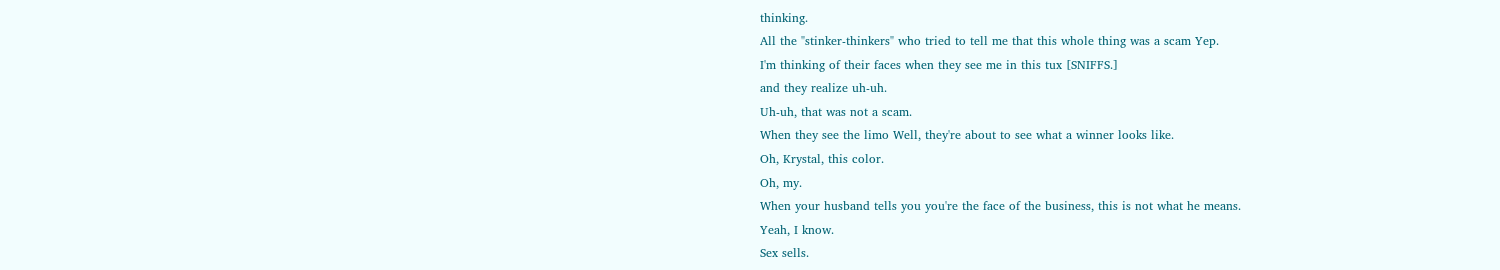thinking.
All the "stinker-thinkers" who tried to tell me that this whole thing was a scam Yep.
I'm thinking of their faces when they see me in this tux [SNIFFS.]
and they realize uh-uh.
Uh-uh, that was not a scam.
When they see the limo Well, they're about to see what a winner looks like.
Oh, Krystal, this color.
Oh, my.
When your husband tells you you're the face of the business, this is not what he means.
Yeah, I know.
Sex sells.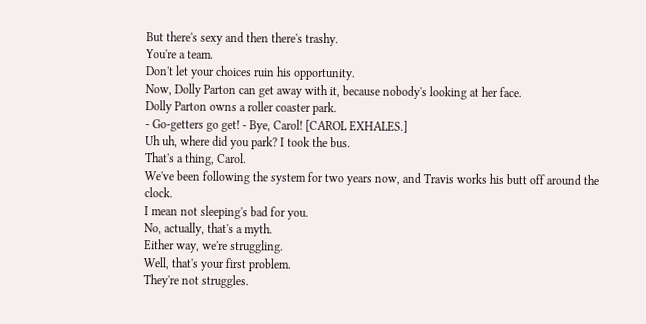But there's sexy and then there's trashy.
You're a team.
Don't let your choices ruin his opportunity.
Now, Dolly Parton can get away with it, because nobody's looking at her face.
Dolly Parton owns a roller coaster park.
- Go-getters go get! - Bye, Carol! [CAROL EXHALES.]
Uh uh, where did you park? I took the bus.
That's a thing, Carol.
We've been following the system for two years now, and Travis works his butt off around the clock.
I mean not sleeping's bad for you.
No, actually, that's a myth.
Either way, we're struggling.
Well, that's your first problem.
They're not struggles.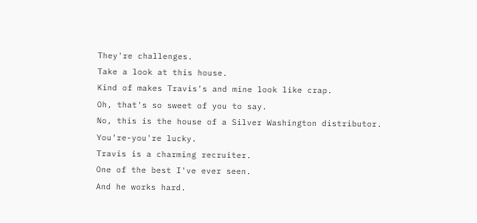They're challenges.
Take a look at this house.
Kind of makes Travis's and mine look like crap.
Oh, that's so sweet of you to say.
No, this is the house of a Silver Washington distributor.
You're-you're lucky.
Travis is a charming recruiter.
One of the best I've ever seen.
And he works hard.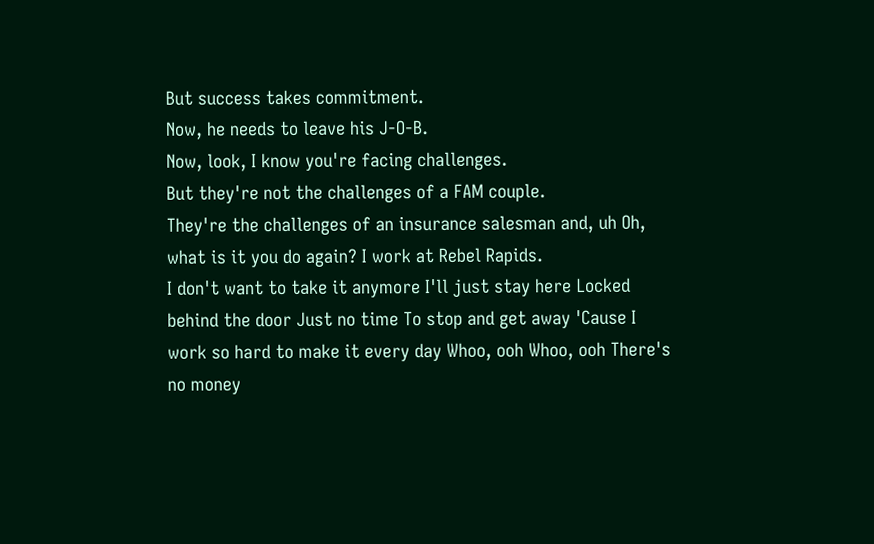But success takes commitment.
Now, he needs to leave his J-O-B.
Now, look, I know you're facing challenges.
But they're not the challenges of a FAM couple.
They're the challenges of an insurance salesman and, uh Oh, what is it you do again? I work at Rebel Rapids.
I don't want to take it anymore I'll just stay here Locked behind the door Just no time To stop and get away 'Cause I work so hard to make it every day Whoo, ooh Whoo, ooh There's no money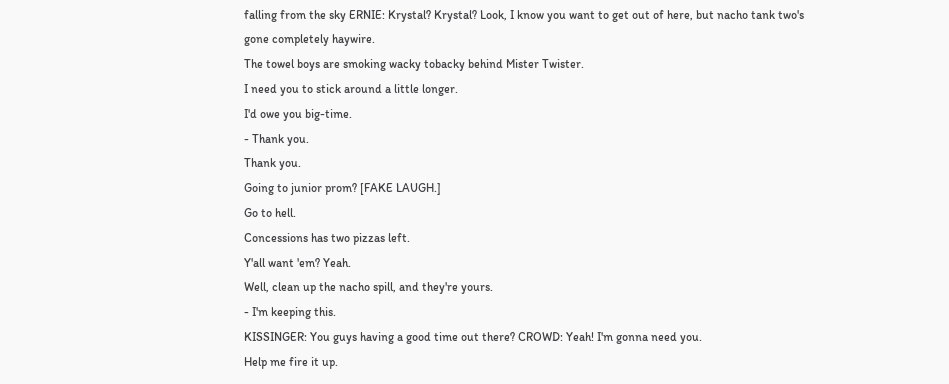falling from the sky ERNIE: Krystal? Krystal? Look, I know you want to get out of here, but nacho tank two's gone completely haywire.
The towel boys are smoking wacky tobacky behind Mister Twister.
I need you to stick around a little longer.
I'd owe you big-time.
- Thank you.
Thank you.
Going to junior prom? [FAKE LAUGH.]
Go to hell.
Concessions has two pizzas left.
Y'all want 'em? Yeah.
Well, clean up the nacho spill, and they're yours.
- I'm keeping this.
KISSINGER: You guys having a good time out there? CROWD: Yeah! I'm gonna need you.
Help me fire it up.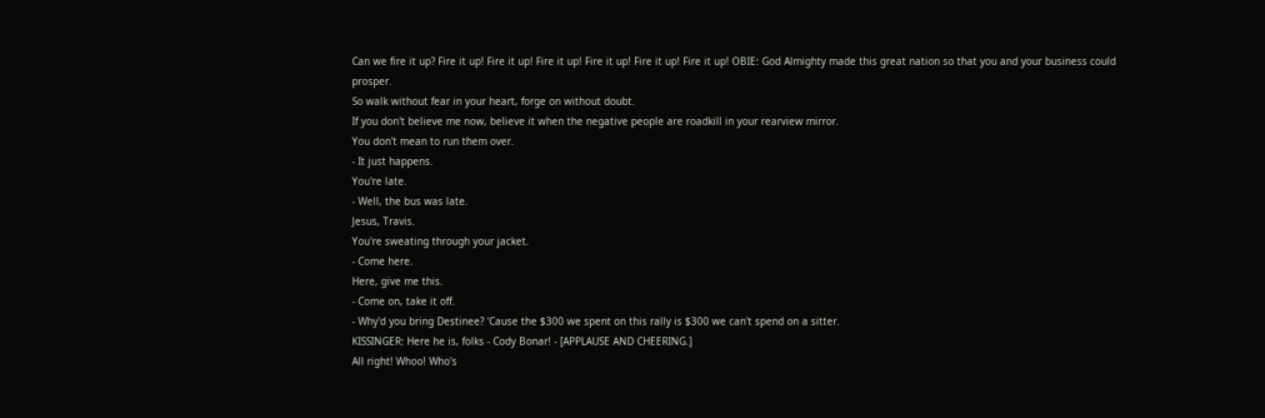Can we fire it up? Fire it up! Fire it up! Fire it up! Fire it up! Fire it up! Fire it up! OBIE: God Almighty made this great nation so that you and your business could prosper.
So walk without fear in your heart, forge on without doubt.
If you don't believe me now, believe it when the negative people are roadkill in your rearview mirror.
You don't mean to run them over.
- It just happens.
You're late.
- Well, the bus was late.
Jesus, Travis.
You're sweating through your jacket.
- Come here.
Here, give me this.
- Come on, take it off.
- Why'd you bring Destinee? 'Cause the $300 we spent on this rally is $300 we can't spend on a sitter.
KISSINGER: Here he is, folks - Cody Bonar! - [APPLAUSE AND CHEERING.]
All right! Whoo! Who's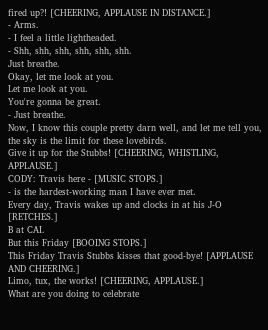fired up?! [CHEERING, APPLAUSE IN DISTANCE.]
- Arms.
- I feel a little lightheaded.
- Shh, shh, shh, shh, shh, shh.
Just breathe.
Okay, let me look at you.
Let me look at you.
You're gonna be great.
- Just breathe.
Now, I know this couple pretty darn well, and let me tell you, the sky is the limit for these lovebirds.
Give it up for the Stubbs! [CHEERING, WHISTLING, APPLAUSE.]
CODY: Travis here - [MUSIC STOPS.]
- is the hardest-working man I have ever met.
Every day, Travis wakes up and clocks in at his J-O [RETCHES.]
B at CAI.
But this Friday [BOOING STOPS.]
This Friday Travis Stubbs kisses that good-bye! [APPLAUSE AND CHEERING.]
Limo, tux, the works! [CHEERING, APPLAUSE.]
What are you doing to celebrate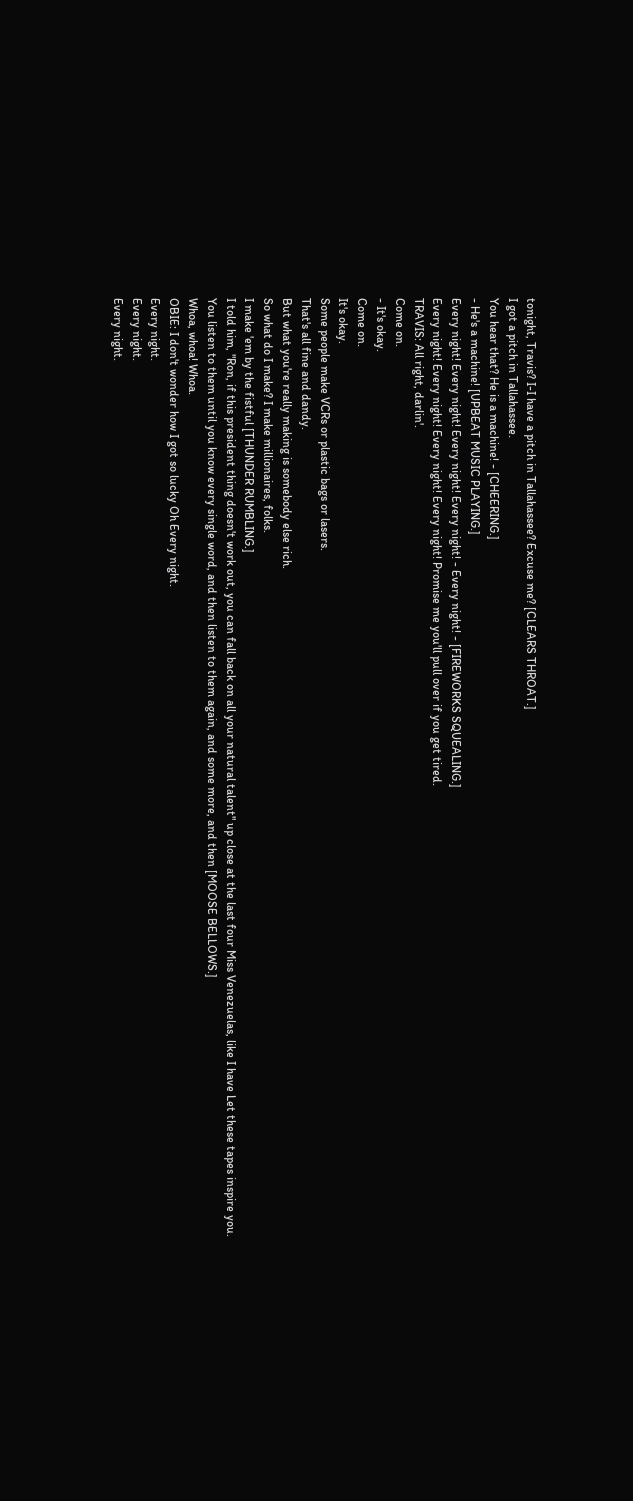tonight, Travis? I-I have a pitch in Tallahassee? Excuse me? [CLEARS THROAT.]
I got a pitch in Tallahassee.
You hear that? He is a machine! - [CHEERING.]
- He's a machine! [UPBEAT MUSIC PLAYING.]
Every night! Every night! Every night! Every night! - Every night! - [FIREWORKS SQUEALING.]
Every night! Every night! Every night! Every night! Promise me you'll pull over if you get tired.
TRAVIS: All right, darlin'.
Come on.
- It's okay.
Come on.
It's okay.
Some people make VCRs or plastic bags or lasers.
That's all fine and dandy.
But what you're really making is somebody else rich.
So what do I make? I make millionaires, folks.
I make 'em by the fistful [THUNDER RUMBLING.]
I told him, "Ron, if this president thing doesn't work out, you can fall back on all your natural talent" up close at the last four Miss Venezuelas, like I have Let these tapes inspire you.
You listen to them until you know every single word, and then listen to them again, and some more, and then [MOOSE BELLOWS.]
Whoa, whoa! Whoa.
OBIE: I don't wonder how I got so lucky Oh Every night.
Every night.
Every night.
Every night.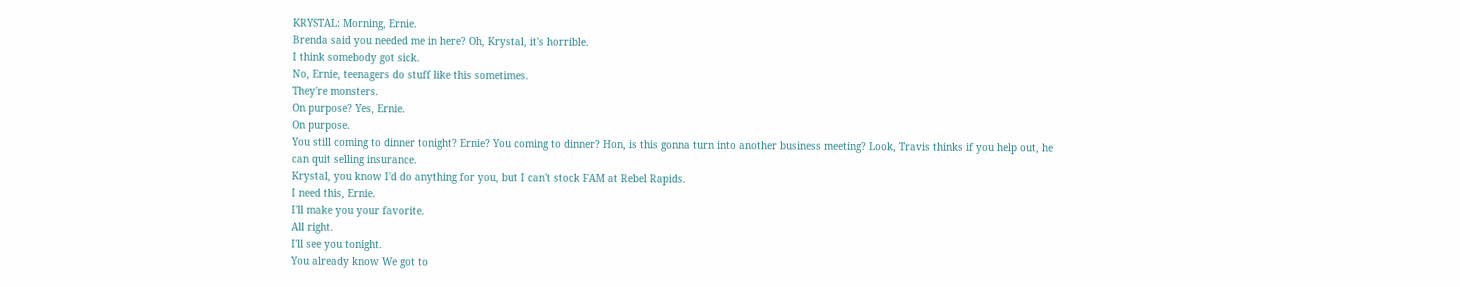KRYSTAL: Morning, Ernie.
Brenda said you needed me in here? Oh, Krystal, it's horrible.
I think somebody got sick.
No, Ernie, teenagers do stuff like this sometimes.
They're monsters.
On purpose? Yes, Ernie.
On purpose.
You still coming to dinner tonight? Ernie? You coming to dinner? Hon, is this gonna turn into another business meeting? Look, Travis thinks if you help out, he can quit selling insurance.
Krystal, you know I'd do anything for you, but I can't stock FAM at Rebel Rapids.
I need this, Ernie.
I'll make you your favorite.
All right.
I'll see you tonight.
You already know We got to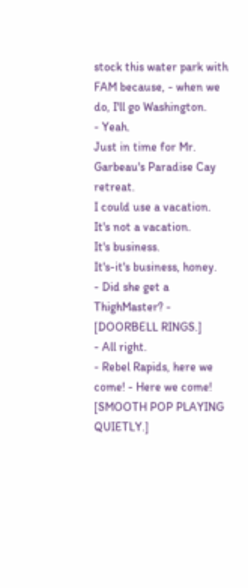stock this water park with FAM because, - when we do, I'll go Washington.
- Yeah.
Just in time for Mr.
Garbeau's Paradise Cay retreat.
I could use a vacation.
It's not a vacation.
It's business.
It's-it's business, honey.
- Did she get a ThighMaster? - [DOORBELL RINGS.]
- All right.
- Rebel Rapids, here we come! - Here we come! [SMOOTH POP PLAYING QUIETLY.]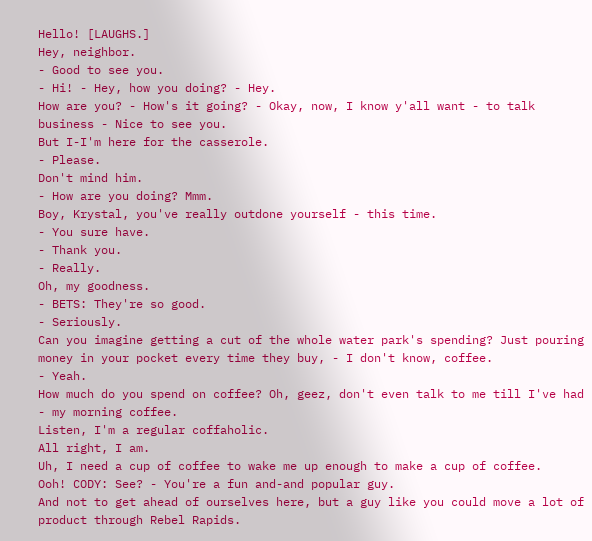Hello! [LAUGHS.]
Hey, neighbor.
- Good to see you.
- Hi! - Hey, how you doing? - Hey.
How are you? - How's it going? - Okay, now, I know y'all want - to talk business - Nice to see you.
But I-I'm here for the casserole.
- Please.
Don't mind him.
- How are you doing? Mmm.
Boy, Krystal, you've really outdone yourself - this time.
- You sure have.
- Thank you.
- Really.
Oh, my goodness.
- BETS: They're so good.
- Seriously.
Can you imagine getting a cut of the whole water park's spending? Just pouring money in your pocket every time they buy, - I don't know, coffee.
- Yeah.
How much do you spend on coffee? Oh, geez, don't even talk to me till I've had - my morning coffee.
Listen, I'm a regular coffaholic.
All right, I am.
Uh, I need a cup of coffee to wake me up enough to make a cup of coffee.
Ooh! CODY: See? - You're a fun and-and popular guy.
And not to get ahead of ourselves here, but a guy like you could move a lot of product through Rebel Rapids.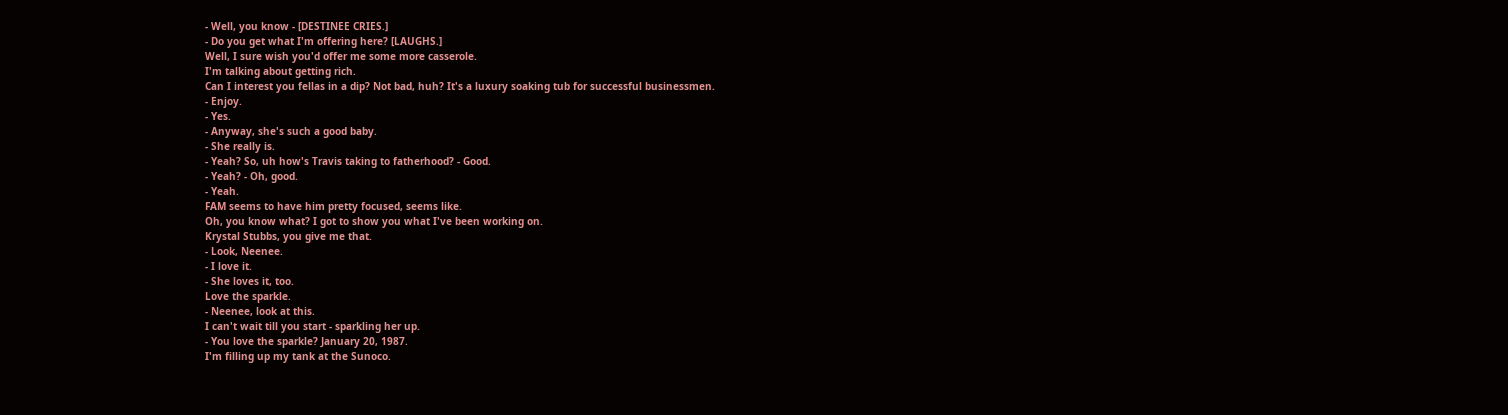- Well, you know - [DESTINEE CRIES.]
- Do you get what I'm offering here? [LAUGHS.]
Well, I sure wish you'd offer me some more casserole.
I'm talking about getting rich.
Can I interest you fellas in a dip? Not bad, huh? It's a luxury soaking tub for successful businessmen.
- Enjoy.
- Yes.
- Anyway, she's such a good baby.
- She really is.
- Yeah? So, uh how's Travis taking to fatherhood? - Good.
- Yeah? - Oh, good.
- Yeah.
FAM seems to have him pretty focused, seems like.
Oh, you know what? I got to show you what I've been working on.
Krystal Stubbs, you give me that.
- Look, Neenee.
- I love it.
- She loves it, too.
Love the sparkle.
- Neenee, look at this.
I can't wait till you start - sparkling her up.
- You love the sparkle? January 20, 1987.
I'm filling up my tank at the Sunoco.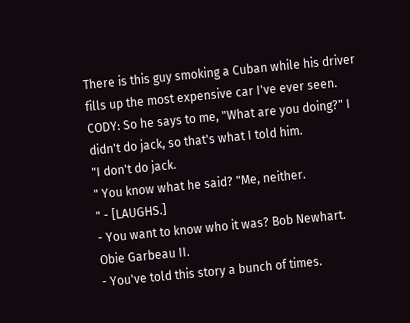There is this guy smoking a Cuban while his driver fills up the most expensive car I've ever seen.
CODY: So he says to me, "What are you doing?" I didn't do jack, so that's what I told him.
"I don't do jack.
" You know what he said? "Me, neither.
" - [LAUGHS.]
- You want to know who it was? Bob Newhart.
Obie Garbeau II.
- You've told this story a bunch of times.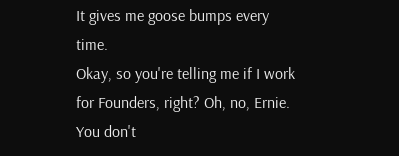It gives me goose bumps every time.
Okay, so you're telling me if I work for Founders, right? Oh, no, Ernie.
You don't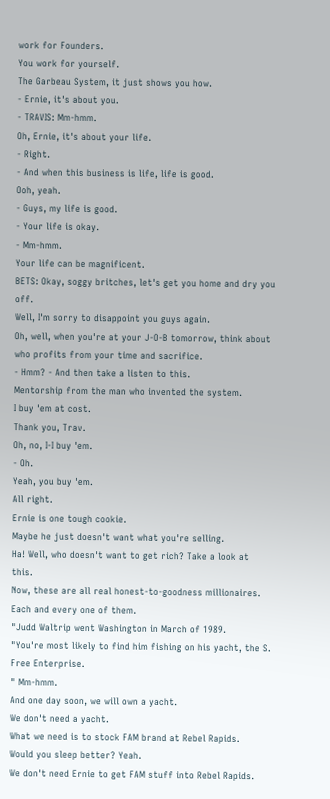work for Founders.
You work for yourself.
The Garbeau System, it just shows you how.
- Ernie, it's about you.
- TRAVIS: Mm-hmm.
Oh, Ernie, it's about your life.
- Right.
- And when this business is life, life is good.
Ooh, yeah.
- Guys, my life is good.
- Your life is okay.
- Mm-hmm.
Your life can be magnificent.
BETS: Okay, soggy britches, let's get you home and dry you off.
Well, I'm sorry to disappoint you guys again.
Oh, well, when you're at your J-O-B tomorrow, think about who profits from your time and sacrifice.
- Hmm? - And then take a listen to this.
Mentorship from the man who invented the system.
I buy 'em at cost.
Thank you, Trav.
Oh, no, I-I buy 'em.
- Oh.
Yeah, you buy 'em.
All right.
Ernie is one tough cookie.
Maybe he just doesn't want what you're selling.
Ha! Well, who doesn't want to get rich? Take a look at this.
Now, these are all real honest-to-goodness millionaires.
Each and every one of them.
"Judd Waltrip went Washington in March of 1989.
"You're most likely to find him fishing on his yacht, the S.
Free Enterprise.
" Mm-hmm.
And one day soon, we will own a yacht.
We don't need a yacht.
What we need is to stock FAM brand at Rebel Rapids.
Would you sleep better? Yeah.
We don't need Ernie to get FAM stuff into Rebel Rapids.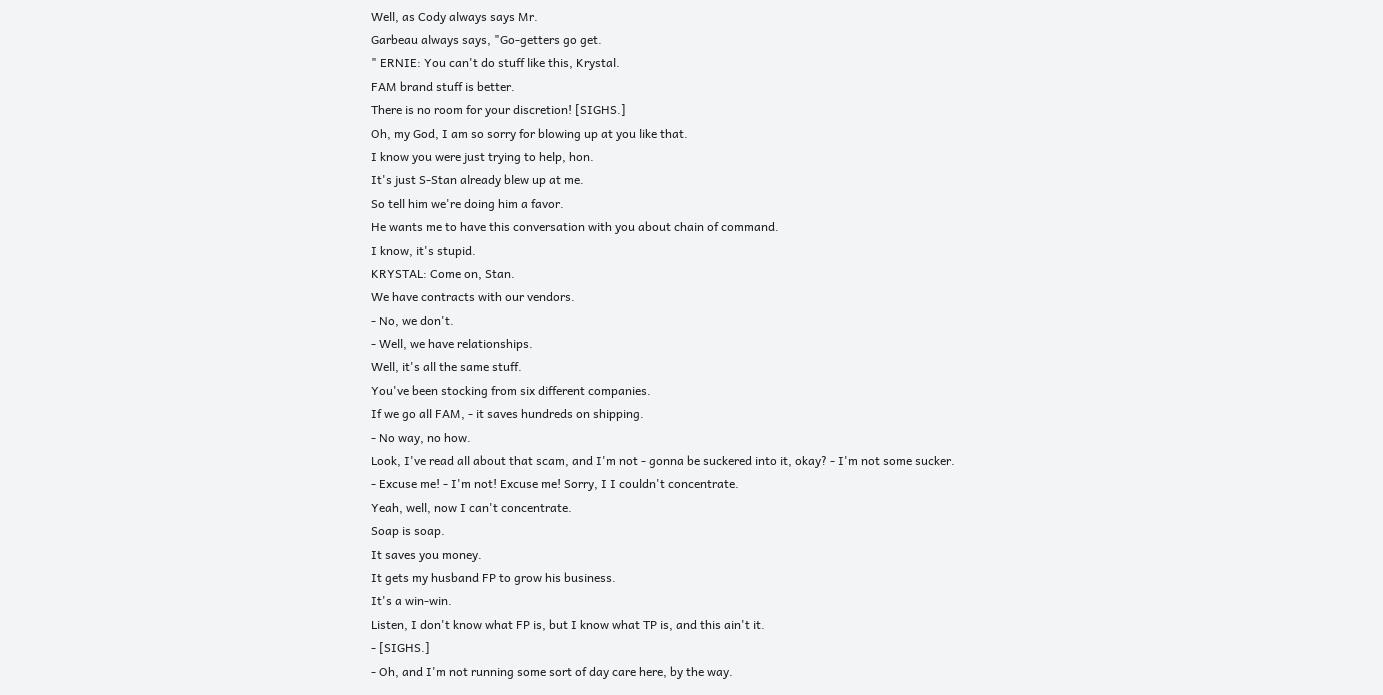Well, as Cody always says Mr.
Garbeau always says, "Go-getters go get.
" ERNIE: You can't do stuff like this, Krystal.
FAM brand stuff is better.
There is no room for your discretion! [SIGHS.]
Oh, my God, I am so sorry for blowing up at you like that.
I know you were just trying to help, hon.
It's just S-Stan already blew up at me.
So tell him we're doing him a favor.
He wants me to have this conversation with you about chain of command.
I know, it's stupid.
KRYSTAL: Come on, Stan.
We have contracts with our vendors.
- No, we don't.
- Well, we have relationships.
Well, it's all the same stuff.
You've been stocking from six different companies.
If we go all FAM, - it saves hundreds on shipping.
- No way, no how.
Look, I've read all about that scam, and I'm not - gonna be suckered into it, okay? - I'm not some sucker.
- Excuse me! - I'm not! Excuse me! Sorry, I I couldn't concentrate.
Yeah, well, now I can't concentrate.
Soap is soap.
It saves you money.
It gets my husband FP to grow his business.
It's a win-win.
Listen, I don't know what FP is, but I know what TP is, and this ain't it.
- [SIGHS.]
- Oh, and I'm not running some sort of day care here, by the way.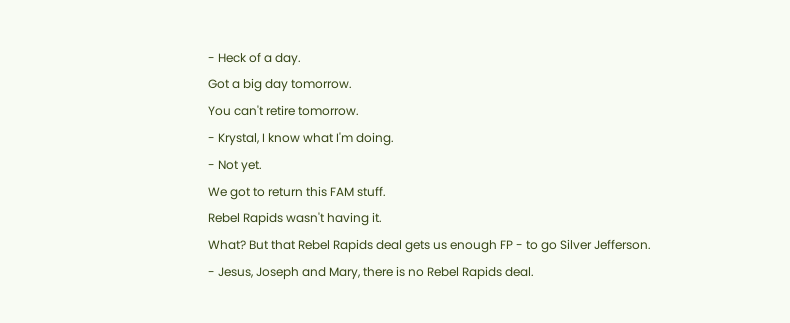- Heck of a day.
Got a big day tomorrow.
You can't retire tomorrow.
- Krystal, I know what I'm doing.
- Not yet.
We got to return this FAM stuff.
Rebel Rapids wasn't having it.
What? But that Rebel Rapids deal gets us enough FP - to go Silver Jefferson.
- Jesus, Joseph and Mary, there is no Rebel Rapids deal.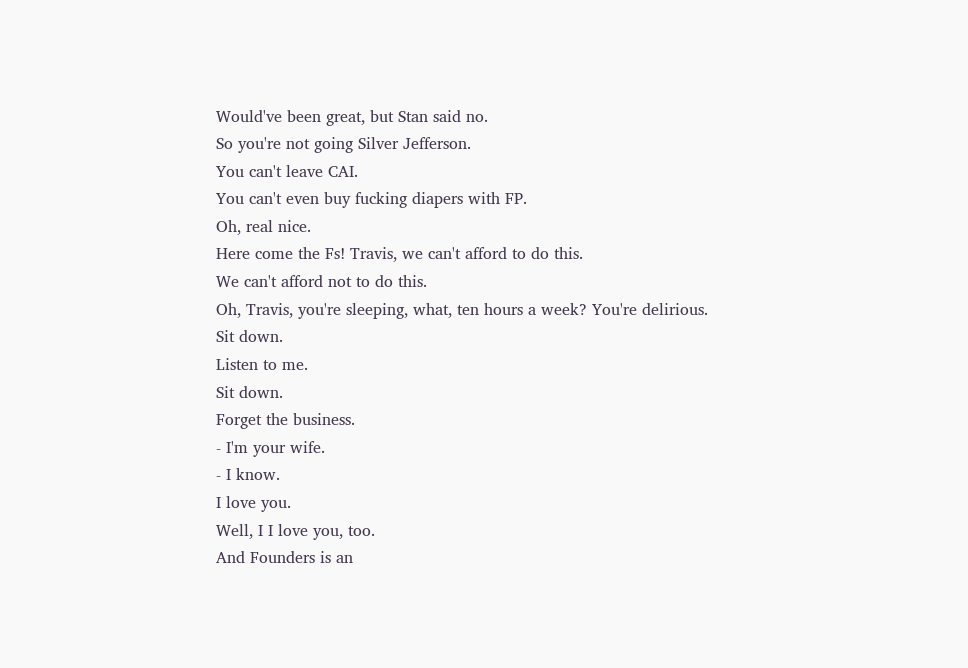Would've been great, but Stan said no.
So you're not going Silver Jefferson.
You can't leave CAI.
You can't even buy fucking diapers with FP.
Oh, real nice.
Here come the Fs! Travis, we can't afford to do this.
We can't afford not to do this.
Oh, Travis, you're sleeping, what, ten hours a week? You're delirious.
Sit down.
Listen to me.
Sit down.
Forget the business.
- I'm your wife.
- I know.
I love you.
Well, I I love you, too.
And Founders is an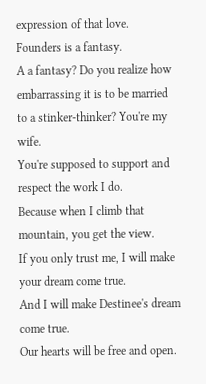expression of that love.
Founders is a fantasy.
A a fantasy? Do you realize how embarrassing it is to be married to a stinker-thinker? You're my wife.
You're supposed to support and respect the work I do.
Because when I climb that mountain, you get the view.
If you only trust me, I will make your dream come true.
And I will make Destinee's dream come true.
Our hearts will be free and open.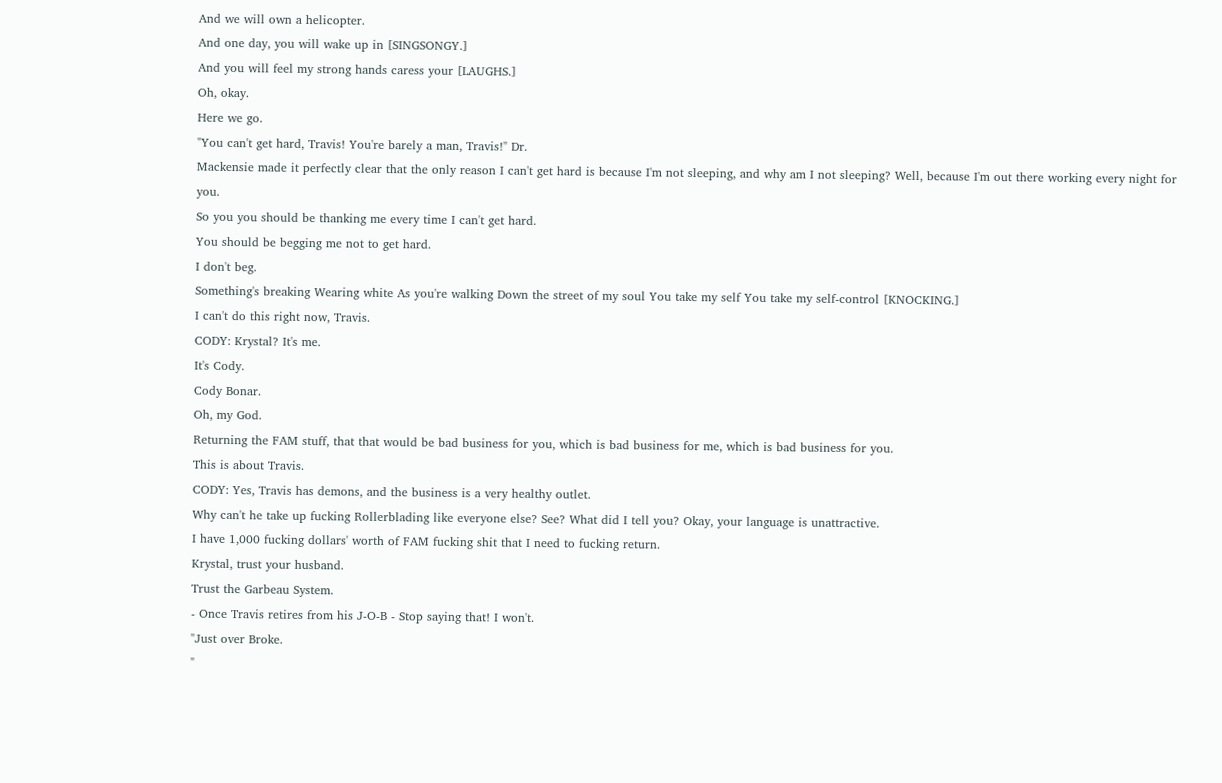And we will own a helicopter.
And one day, you will wake up in [SINGSONGY.]
And you will feel my strong hands caress your [LAUGHS.]
Oh, okay.
Here we go.
"You can't get hard, Travis! You're barely a man, Travis!" Dr.
Mackensie made it perfectly clear that the only reason I can't get hard is because I'm not sleeping, and why am I not sleeping? Well, because I'm out there working every night for you.
So you you should be thanking me every time I can't get hard.
You should be begging me not to get hard.
I don't beg.
Something's breaking Wearing white As you're walking Down the street of my soul You take my self You take my self-control [KNOCKING.]
I can't do this right now, Travis.
CODY: Krystal? It's me.
It's Cody.
Cody Bonar.
Oh, my God.
Returning the FAM stuff, that that would be bad business for you, which is bad business for me, which is bad business for you.
This is about Travis.
CODY: Yes, Travis has demons, and the business is a very healthy outlet.
Why can't he take up fucking Rollerblading like everyone else? See? What did I tell you? Okay, your language is unattractive.
I have 1,000 fucking dollars' worth of FAM fucking shit that I need to fucking return.
Krystal, trust your husband.
Trust the Garbeau System.
- Once Travis retires from his J-O-B - Stop saying that! I won't.
"Just over Broke.
"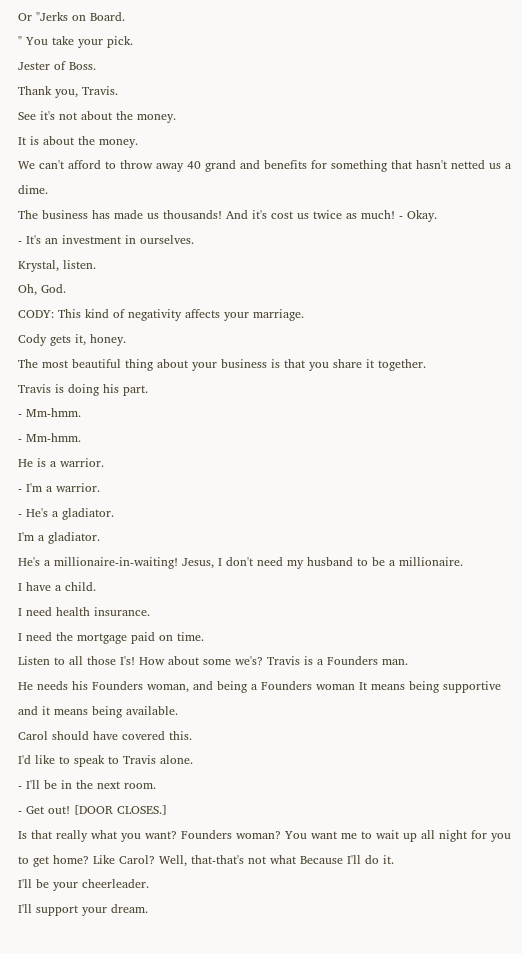Or "Jerks on Board.
" You take your pick.
Jester of Boss.
Thank you, Travis.
See it's not about the money.
It is about the money.
We can't afford to throw away 40 grand and benefits for something that hasn't netted us a dime.
The business has made us thousands! And it's cost us twice as much! - Okay.
- It's an investment in ourselves.
Krystal, listen.
Oh, God.
CODY: This kind of negativity affects your marriage.
Cody gets it, honey.
The most beautiful thing about your business is that you share it together.
Travis is doing his part.
- Mm-hmm.
- Mm-hmm.
He is a warrior.
- I'm a warrior.
- He's a gladiator.
I'm a gladiator.
He's a millionaire-in-waiting! Jesus, I don't need my husband to be a millionaire.
I have a child.
I need health insurance.
I need the mortgage paid on time.
Listen to all those I's! How about some we's? Travis is a Founders man.
He needs his Founders woman, and being a Founders woman It means being supportive and it means being available.
Carol should have covered this.
I'd like to speak to Travis alone.
- I'll be in the next room.
- Get out! [DOOR CLOSES.]
Is that really what you want? Founders woman? You want me to wait up all night for you to get home? Like Carol? Well, that-that's not what Because I'll do it.
I'll be your cheerleader.
I'll support your dream.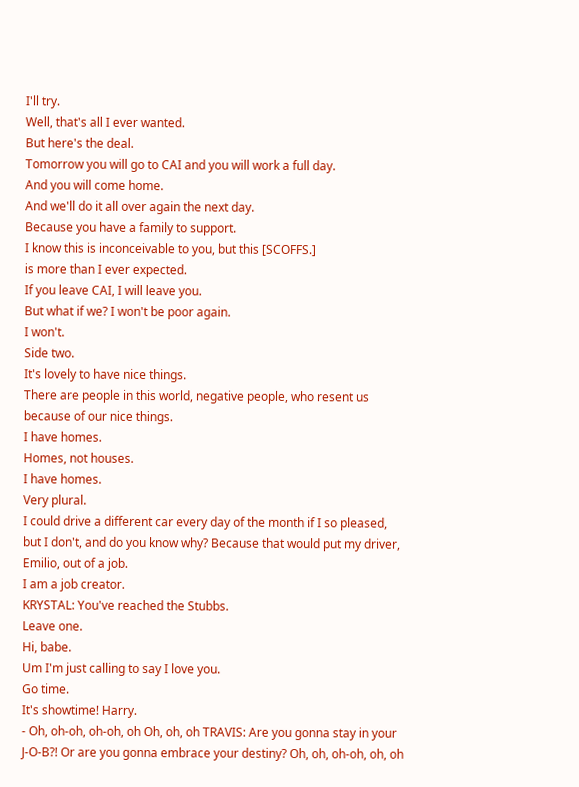I'll try.
Well, that's all I ever wanted.
But here's the deal.
Tomorrow you will go to CAI and you will work a full day.
And you will come home.
And we'll do it all over again the next day.
Because you have a family to support.
I know this is inconceivable to you, but this [SCOFFS.]
is more than I ever expected.
If you leave CAI, I will leave you.
But what if we? I won't be poor again.
I won't.
Side two.
It's lovely to have nice things.
There are people in this world, negative people, who resent us because of our nice things.
I have homes.
Homes, not houses.
I have homes.
Very plural.
I could drive a different car every day of the month if I so pleased, but I don't, and do you know why? Because that would put my driver, Emilio, out of a job.
I am a job creator.
KRYSTAL: You've reached the Stubbs.
Leave one.
Hi, babe.
Um I'm just calling to say I love you.
Go time.
It's showtime! Harry.
- Oh, oh-oh, oh-oh, oh Oh, oh, oh TRAVIS: Are you gonna stay in your J-O-B?! Or are you gonna embrace your destiny? Oh, oh, oh-oh, oh, oh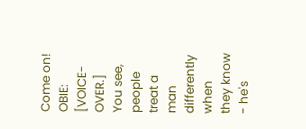Come on! OBIE: [VOICE-OVER.]
You see, people treat a man differently when they know - he's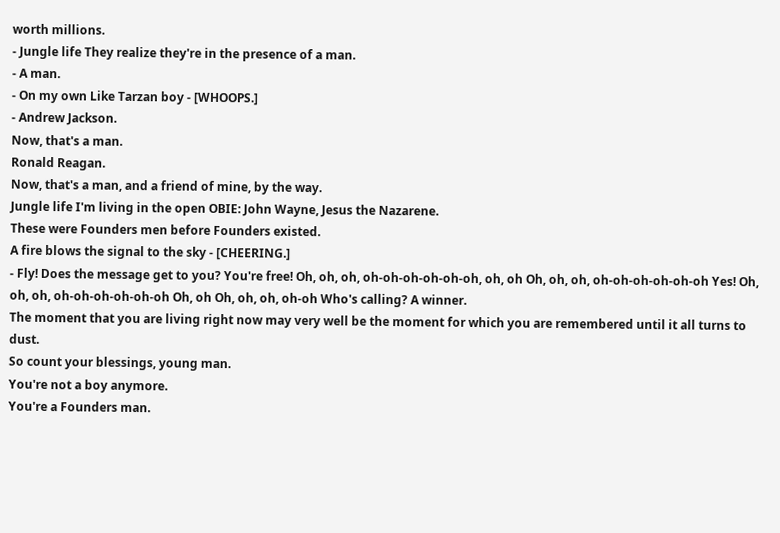worth millions.
- Jungle life They realize they're in the presence of a man.
- A man.
- On my own Like Tarzan boy - [WHOOPS.]
- Andrew Jackson.
Now, that's a man.
Ronald Reagan.
Now, that's a man, and a friend of mine, by the way.
Jungle life I'm living in the open OBIE: John Wayne, Jesus the Nazarene.
These were Founders men before Founders existed.
A fire blows the signal to the sky - [CHEERING.]
- Fly! Does the message get to you? You're free! Oh, oh, oh, oh-oh-oh-oh-oh-oh, oh, oh Oh, oh, oh, oh-oh-oh-oh-oh-oh Yes! Oh, oh, oh, oh-oh-oh-oh-oh-oh Oh, oh Oh, oh, oh, oh-oh Who's calling? A winner.
The moment that you are living right now may very well be the moment for which you are remembered until it all turns to dust.
So count your blessings, young man.
You're not a boy anymore.
You're a Founders man.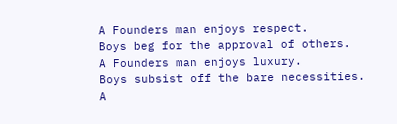A Founders man enjoys respect.
Boys beg for the approval of others.
A Founders man enjoys luxury.
Boys subsist off the bare necessities.
A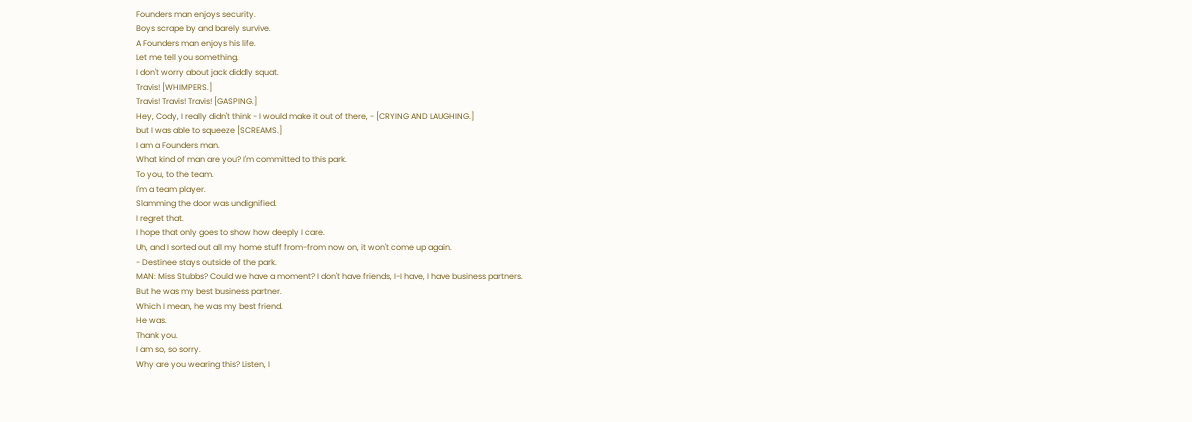Founders man enjoys security.
Boys scrape by and barely survive.
A Founders man enjoys his life.
Let me tell you something.
I don't worry about jack diddly squat.
Travis! [WHIMPERS.]
Travis! Travis! Travis! [GASPING.]
Hey, Cody, I really didn't think - I would make it out of there, - [CRYING AND LAUGHING.]
but I was able to squeeze [SCREAMS.]
I am a Founders man.
What kind of man are you? I'm committed to this park.
To you, to the team.
I'm a team player.
Slamming the door was undignified.
I regret that.
I hope that only goes to show how deeply I care.
Uh, and I sorted out all my home stuff from-from now on, it won't come up again.
- Destinee stays outside of the park.
MAN: Miss Stubbs? Could we have a moment? I don't have friends, I-I have, I have business partners.
But he was my best business partner.
Which I mean, he was my best friend.
He was.
Thank you.
I am so, so sorry.
Why are you wearing this? Listen, I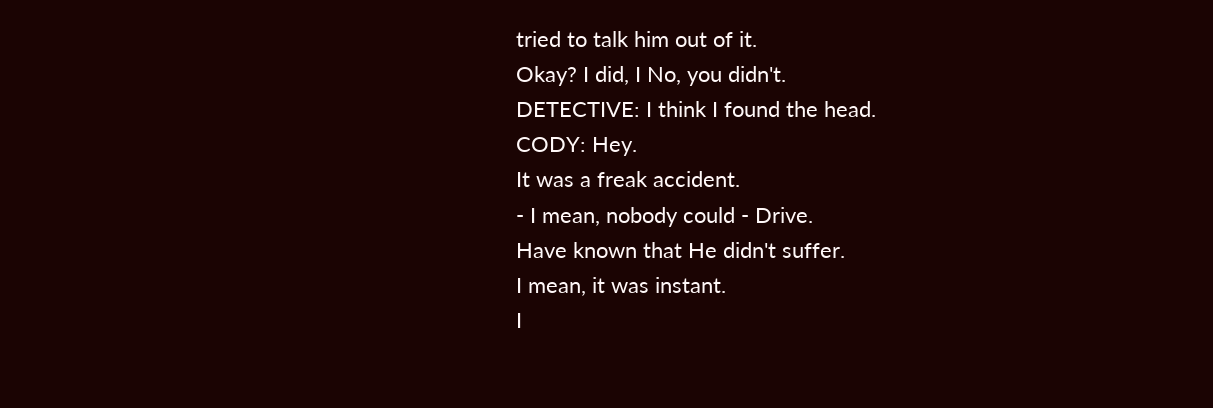tried to talk him out of it.
Okay? I did, I No, you didn't.
DETECTIVE: I think I found the head.
CODY: Hey.
It was a freak accident.
- I mean, nobody could - Drive.
Have known that He didn't suffer.
I mean, it was instant.
I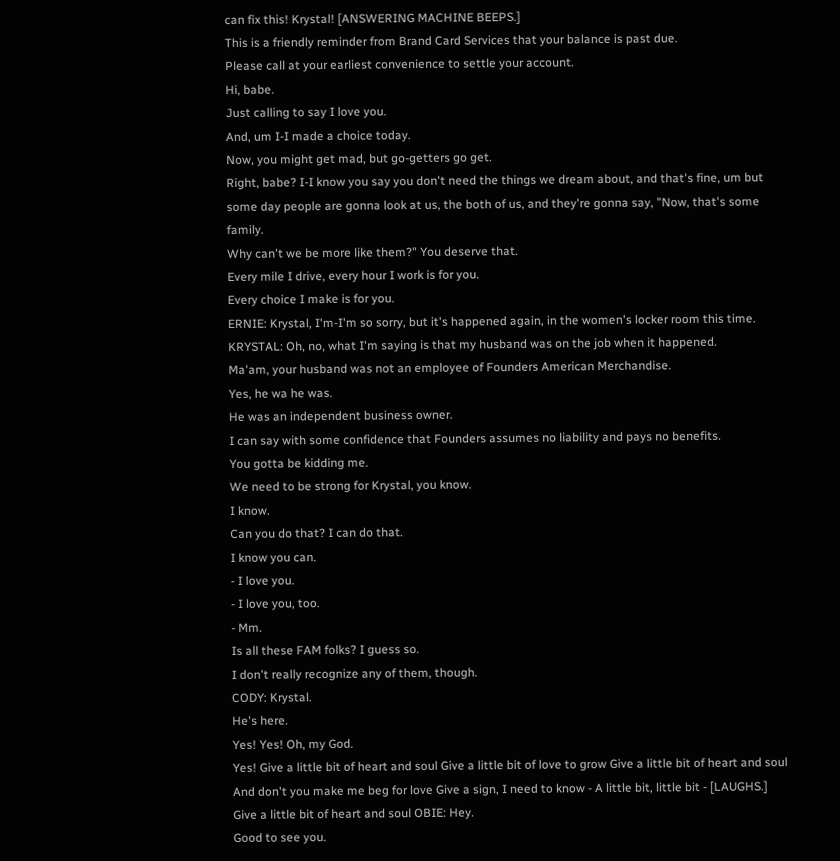can fix this! Krystal! [ANSWERING MACHINE BEEPS.]
This is a friendly reminder from Brand Card Services that your balance is past due.
Please call at your earliest convenience to settle your account.
Hi, babe.
Just calling to say I love you.
And, um I-I made a choice today.
Now, you might get mad, but go-getters go get.
Right, babe? I-I know you say you don't need the things we dream about, and that's fine, um but some day people are gonna look at us, the both of us, and they're gonna say, "Now, that's some family.
Why can't we be more like them?" You deserve that.
Every mile I drive, every hour I work is for you.
Every choice I make is for you.
ERNIE: Krystal, I'm-I'm so sorry, but it's happened again, in the women's locker room this time.
KRYSTAL: Oh, no, what I'm saying is that my husband was on the job when it happened.
Ma'am, your husband was not an employee of Founders American Merchandise.
Yes, he wa he was.
He was an independent business owner.
I can say with some confidence that Founders assumes no liability and pays no benefits.
You gotta be kidding me.
We need to be strong for Krystal, you know.
I know.
Can you do that? I can do that.
I know you can.
- I love you.
- I love you, too.
- Mm.
Is all these FAM folks? I guess so.
I don't really recognize any of them, though.
CODY: Krystal.
He's here.
Yes! Yes! Oh, my God.
Yes! Give a little bit of heart and soul Give a little bit of love to grow Give a little bit of heart and soul And don't you make me beg for love Give a sign, I need to know - A little bit, little bit - [LAUGHS.]
Give a little bit of heart and soul OBIE: Hey.
Good to see you.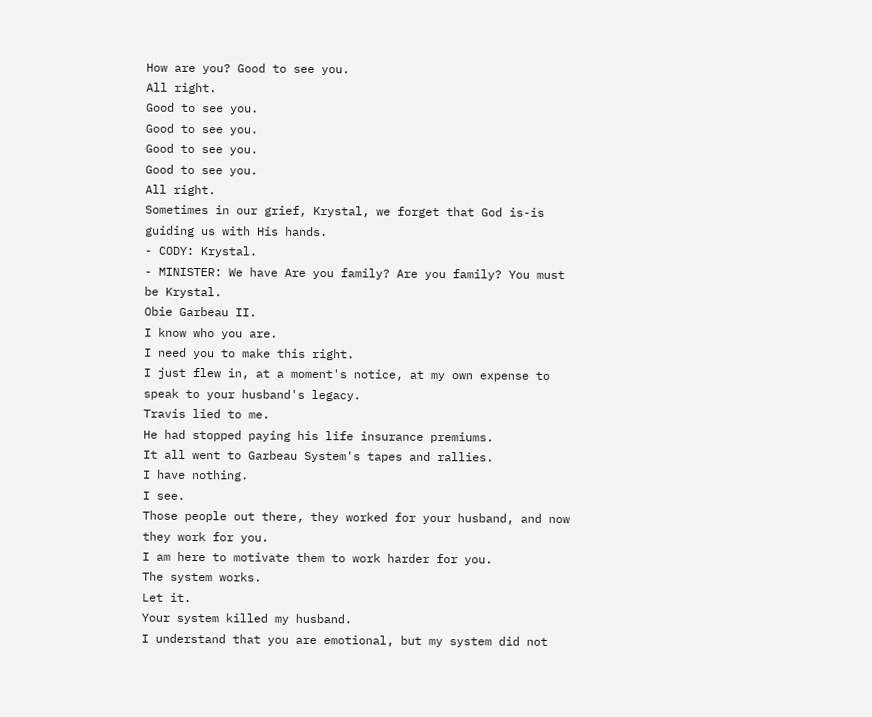How are you? Good to see you.
All right.
Good to see you.
Good to see you.
Good to see you.
Good to see you.
All right.
Sometimes in our grief, Krystal, we forget that God is-is guiding us with His hands.
- CODY: Krystal.
- MINISTER: We have Are you family? Are you family? You must be Krystal.
Obie Garbeau II.
I know who you are.
I need you to make this right.
I just flew in, at a moment's notice, at my own expense to speak to your husband's legacy.
Travis lied to me.
He had stopped paying his life insurance premiums.
It all went to Garbeau System's tapes and rallies.
I have nothing.
I see.
Those people out there, they worked for your husband, and now they work for you.
I am here to motivate them to work harder for you.
The system works.
Let it.
Your system killed my husband.
I understand that you are emotional, but my system did not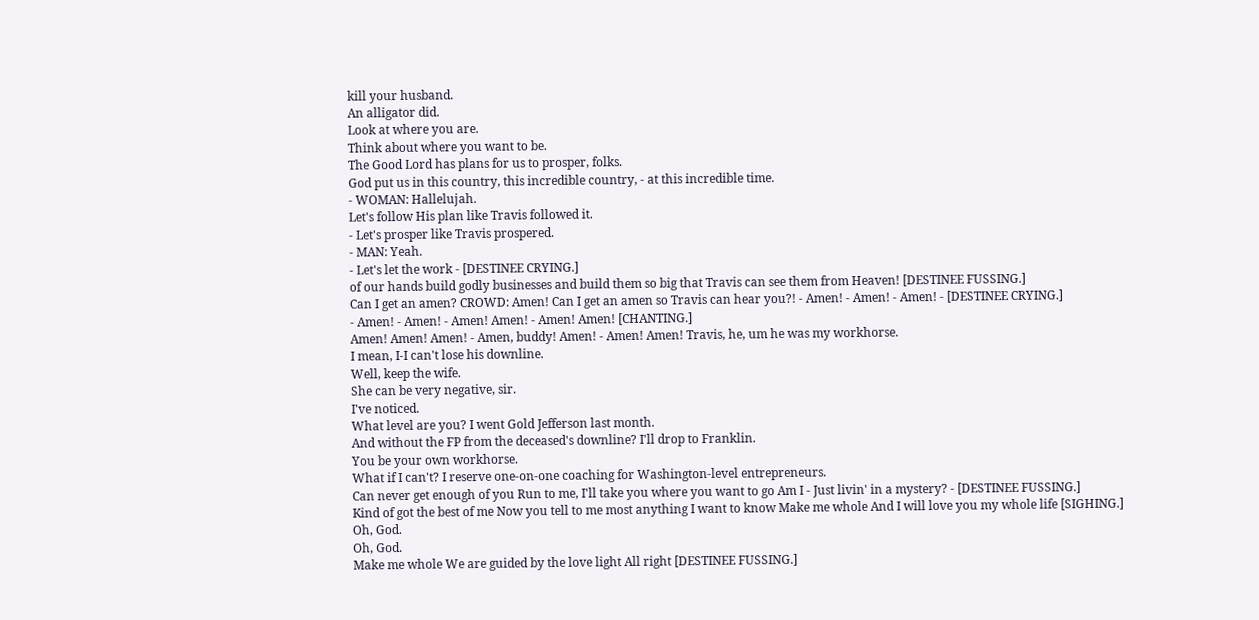kill your husband.
An alligator did.
Look at where you are.
Think about where you want to be.
The Good Lord has plans for us to prosper, folks.
God put us in this country, this incredible country, - at this incredible time.
- WOMAN: Hallelujah.
Let's follow His plan like Travis followed it.
- Let's prosper like Travis prospered.
- MAN: Yeah.
- Let's let the work - [DESTINEE CRYING.]
of our hands build godly businesses and build them so big that Travis can see them from Heaven! [DESTINEE FUSSING.]
Can I get an amen? CROWD: Amen! Can I get an amen so Travis can hear you?! - Amen! - Amen! - Amen! - [DESTINEE CRYING.]
- Amen! - Amen! - Amen! Amen! - Amen! Amen! [CHANTING.]
Amen! Amen! Amen! - Amen, buddy! Amen! - Amen! Amen! Travis, he, um he was my workhorse.
I mean, I-I can't lose his downline.
Well, keep the wife.
She can be very negative, sir.
I've noticed.
What level are you? I went Gold Jefferson last month.
And without the FP from the deceased's downline? I'll drop to Franklin.
You be your own workhorse.
What if I can't? I reserve one-on-one coaching for Washington-level entrepreneurs.
Can never get enough of you Run to me, I'll take you where you want to go Am I - Just livin' in a mystery? - [DESTINEE FUSSING.]
Kind of got the best of me Now you tell to me most anything I want to know Make me whole And I will love you my whole life [SIGHING.]
Oh, God.
Oh, God.
Make me whole We are guided by the love light All right [DESTINEE FUSSING.]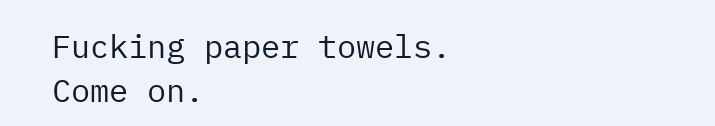Fucking paper towels.
Come on.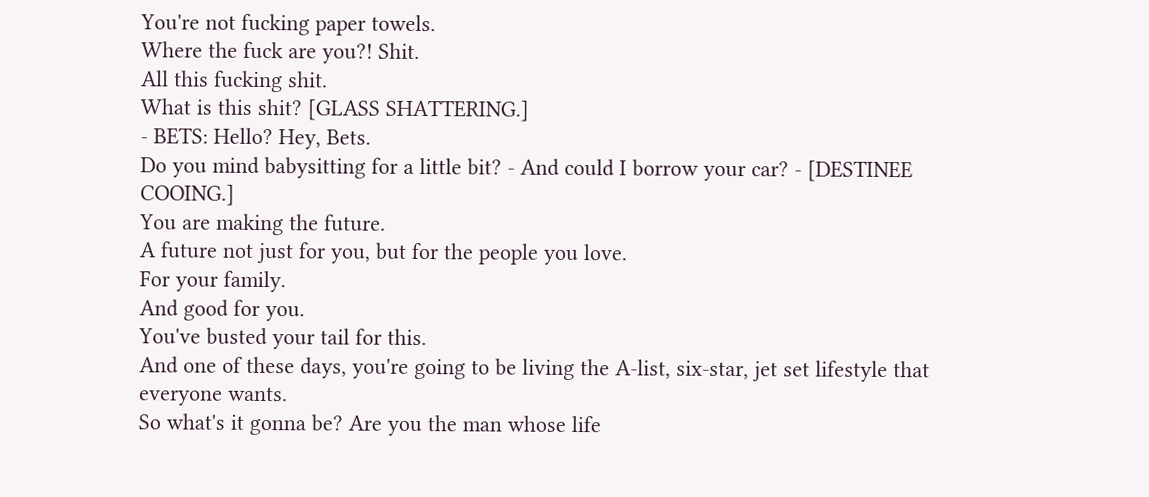You're not fucking paper towels.
Where the fuck are you?! Shit.
All this fucking shit.
What is this shit? [GLASS SHATTERING.]
- BETS: Hello? Hey, Bets.
Do you mind babysitting for a little bit? - And could I borrow your car? - [DESTINEE COOING.]
You are making the future.
A future not just for you, but for the people you love.
For your family.
And good for you.
You've busted your tail for this.
And one of these days, you're going to be living the A-list, six-star, jet set lifestyle that everyone wants.
So what's it gonna be? Are you the man whose life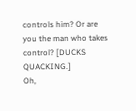controls him? Or are you the man who takes control? [DUCKS QUACKING.]
Oh,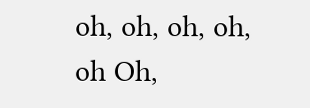oh, oh, oh, oh, oh Oh,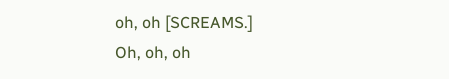oh, oh [SCREAMS.]
Oh, oh, oh